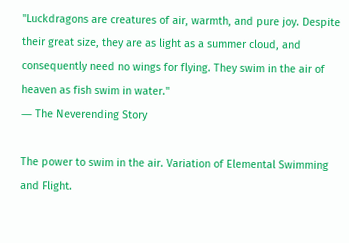"Luckdragons are creatures of air, warmth, and pure joy. Despite their great size, they are as light as a summer cloud, and consequently need no wings for flying. They swim in the air of heaven as fish swim in water."
― The Neverending Story

The power to swim in the air. Variation of Elemental Swimming and Flight.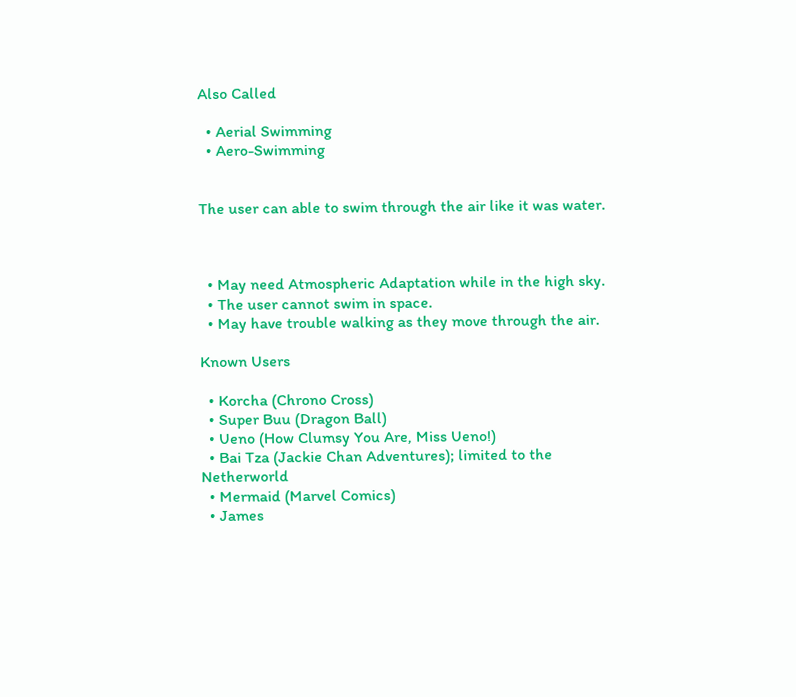Also Called

  • Aerial Swimming
  • Aero-Swimming


The user can able to swim through the air like it was water.



  • May need Atmospheric Adaptation while in the high sky.
  • The user cannot swim in space.
  • May have trouble walking as they move through the air.

Known Users

  • Korcha (Chrono Cross)
  • Super Buu (Dragon Ball)
  • Ueno (How Clumsy You Are, Miss Ueno!)
  • Bai Tza (Jackie Chan Adventures); limited to the Netherworld
  • Mermaid (Marvel Comics)
  • James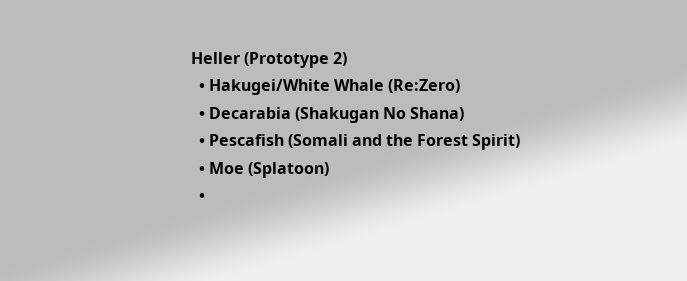Heller (Prototype 2)
  • Hakugei/White Whale (Re:Zero)
  • Decarabia (Shakugan No Shana)
  • Pescafish (Somali and the Forest Spirit)
  • Moe (Splatoon)
  •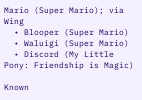Mario (Super Mario); via Wing
  • Blooper (Super Mario)
  • Waluigi (Super Mario)
  • Discord (My Little Pony: Friendship is Magic)

Known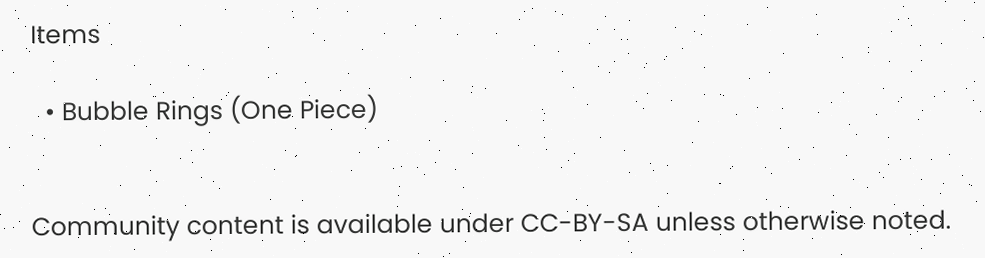Items

  • Bubble Rings (One Piece)


Community content is available under CC-BY-SA unless otherwise noted.